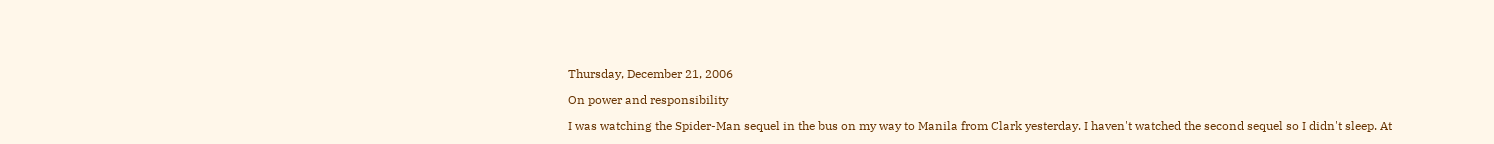Thursday, December 21, 2006

On power and responsibility

I was watching the Spider-Man sequel in the bus on my way to Manila from Clark yesterday. I haven't watched the second sequel so I didn't sleep. At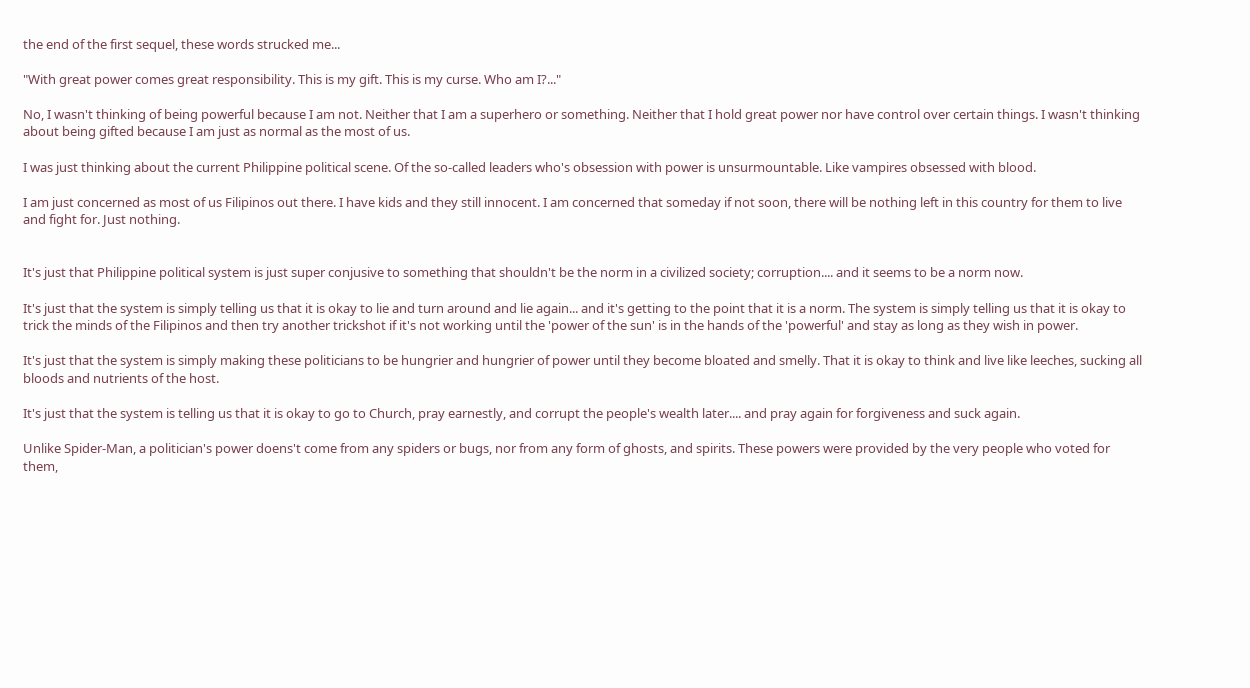the end of the first sequel, these words strucked me...

"With great power comes great responsibility. This is my gift. This is my curse. Who am I?..."

No, I wasn't thinking of being powerful because I am not. Neither that I am a superhero or something. Neither that I hold great power nor have control over certain things. I wasn't thinking about being gifted because I am just as normal as the most of us.

I was just thinking about the current Philippine political scene. Of the so-called leaders who's obsession with power is unsurmountable. Like vampires obsessed with blood.

I am just concerned as most of us Filipinos out there. I have kids and they still innocent. I am concerned that someday if not soon, there will be nothing left in this country for them to live and fight for. Just nothing.


It's just that Philippine political system is just super conjusive to something that shouldn't be the norm in a civilized society; corruption.... and it seems to be a norm now.

It's just that the system is simply telling us that it is okay to lie and turn around and lie again... and it's getting to the point that it is a norm. The system is simply telling us that it is okay to trick the minds of the Filipinos and then try another trickshot if it's not working until the 'power of the sun' is in the hands of the 'powerful' and stay as long as they wish in power.

It's just that the system is simply making these politicians to be hungrier and hungrier of power until they become bloated and smelly. That it is okay to think and live like leeches, sucking all bloods and nutrients of the host.

It's just that the system is telling us that it is okay to go to Church, pray earnestly, and corrupt the people's wealth later.... and pray again for forgiveness and suck again.

Unlike Spider-Man, a politician's power doens't come from any spiders or bugs, nor from any form of ghosts, and spirits. These powers were provided by the very people who voted for them,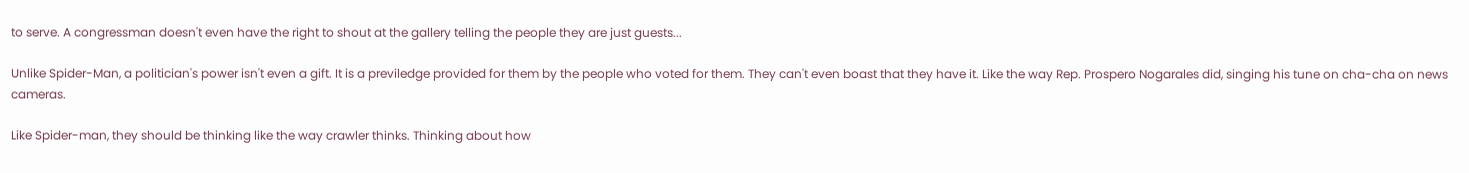to serve. A congressman doesn't even have the right to shout at the gallery telling the people they are just guests...

Unlike Spider-Man, a politician's power isn't even a gift. It is a previledge provided for them by the people who voted for them. They can't even boast that they have it. Like the way Rep. Prospero Nogarales did, singing his tune on cha-cha on news cameras.

Like Spider-man, they should be thinking like the way crawler thinks. Thinking about how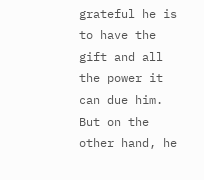grateful he is to have the gift and all the power it can due him. But on the other hand, he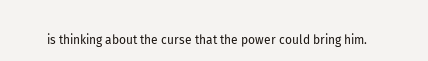is thinking about the curse that the power could bring him.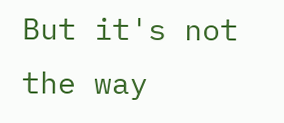But it's not the way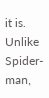it is. Unlike Spider-man,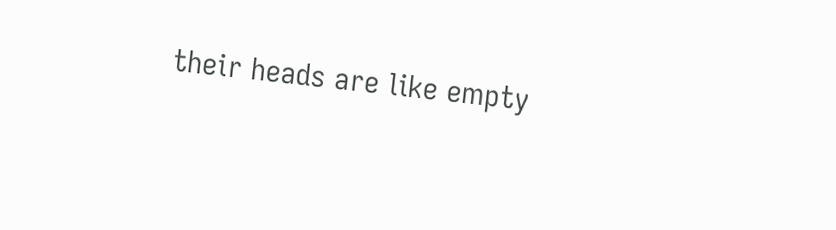their heads are like empty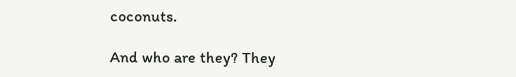coconuts.

And who are they? They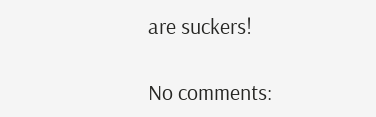are suckers!

No comments: